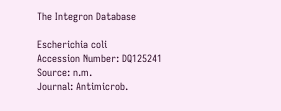The Integron Database

Escherichia coli
Accession Number: DQ125241
Source: n.m.
Journal: Antimicrob.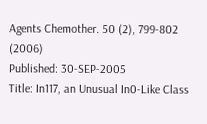Agents Chemother. 50 (2), 799-802 (2006)
Published: 30-SEP-2005
Title: In117, an Unusual In0-Like Class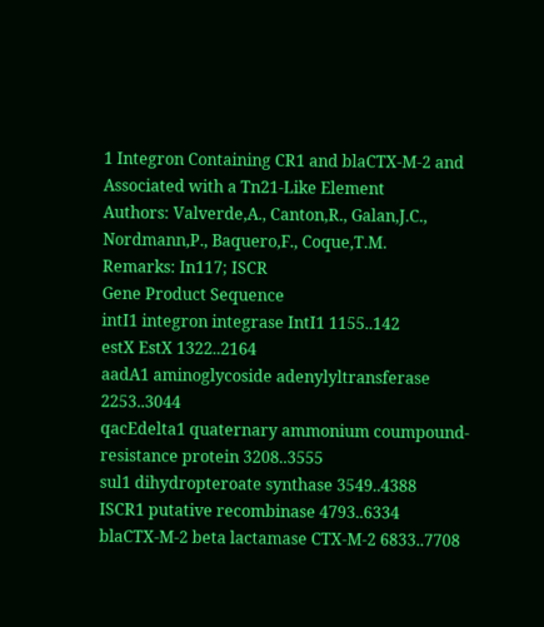1 Integron Containing CR1 and blaCTX-M-2 and Associated with a Tn21-Like Element
Authors: Valverde,A., Canton,R., Galan,J.C., Nordmann,P., Baquero,F., Coque,T.M.
Remarks: In117; ISCR
Gene Product Sequence
intI1 integron integrase IntI1 1155..142
estX EstX 1322..2164
aadA1 aminoglycoside adenylyltransferase 2253..3044
qacEdelta1 quaternary ammonium coumpound-resistance protein 3208..3555
sul1 dihydropteroate synthase 3549..4388
ISCR1 putative recombinase 4793..6334
blaCTX-M-2 beta lactamase CTX-M-2 6833..7708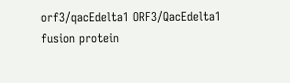orf3/qacEdelta1 ORF3/QacEdelta1 fusion protein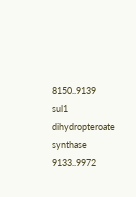8150..9139
sul1 dihydropteroate synthase 9133..9972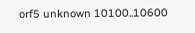orf5 unknown 10100..10600